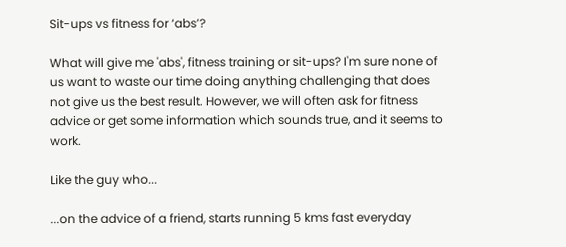Sit-ups vs fitness for ‘abs’?

What will give me 'abs', fitness training or sit-ups? I'm sure none of us want to waste our time doing anything challenging that does not give us the best result. However, we will often ask for fitness advice or get some information which sounds true, and it seems to work.

Like the guy who...

...on the advice of a friend, starts running 5 kms fast everyday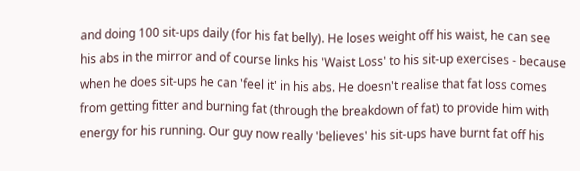and doing 100 sit-ups daily (for his fat belly). He loses weight off his waist, he can see his abs in the mirror and of course links his 'Waist Loss' to his sit-up exercises - because when he does sit-ups he can 'feel it' in his abs. He doesn't realise that fat loss comes from getting fitter and burning fat (through the breakdown of fat) to provide him with energy for his running. Our guy now really 'believes' his sit-ups have burnt fat off his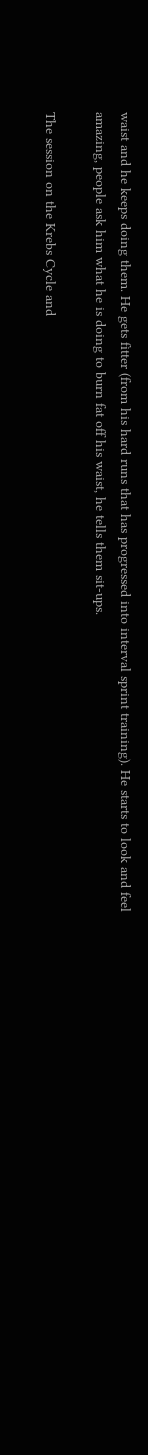waist and he keeps doing them. He gets fitter (from his hard runs that has progressed into interval sprint training). He starts to look and feel amazing, people ask him what he is doing to burn fat off his waist, he tells them sit-ups.

The session on the Krebs Cycle and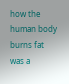how the human body burns fat was a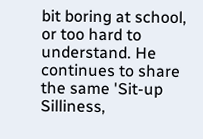bit boring at school, or too hard to understand. He continues to share the same 'Sit-up Silliness,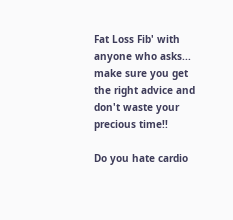Fat Loss Fib' with anyone who asks... make sure you get the right advice and don't waste your precious time!!

Do you hate cardio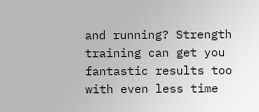and running? Strength training can get you fantastic results too with even less time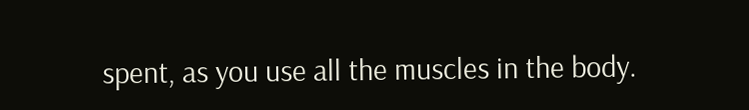spent, as you use all the muscles in the body.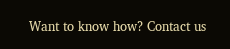Want to know how? Contact us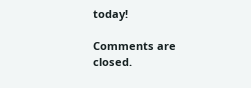today!

Comments are closed.